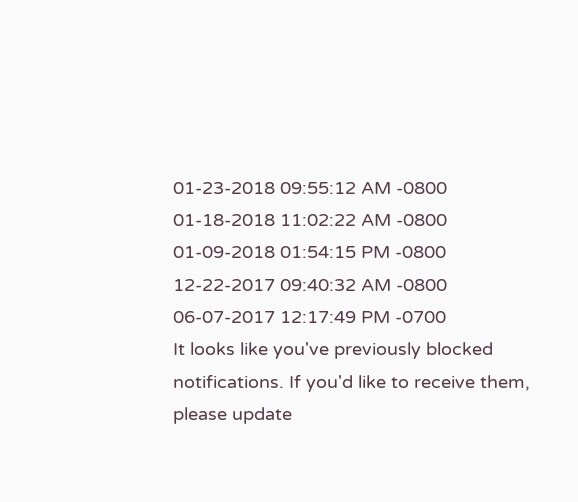01-23-2018 09:55:12 AM -0800
01-18-2018 11:02:22 AM -0800
01-09-2018 01:54:15 PM -0800
12-22-2017 09:40:32 AM -0800
06-07-2017 12:17:49 PM -0700
It looks like you've previously blocked notifications. If you'd like to receive them, please update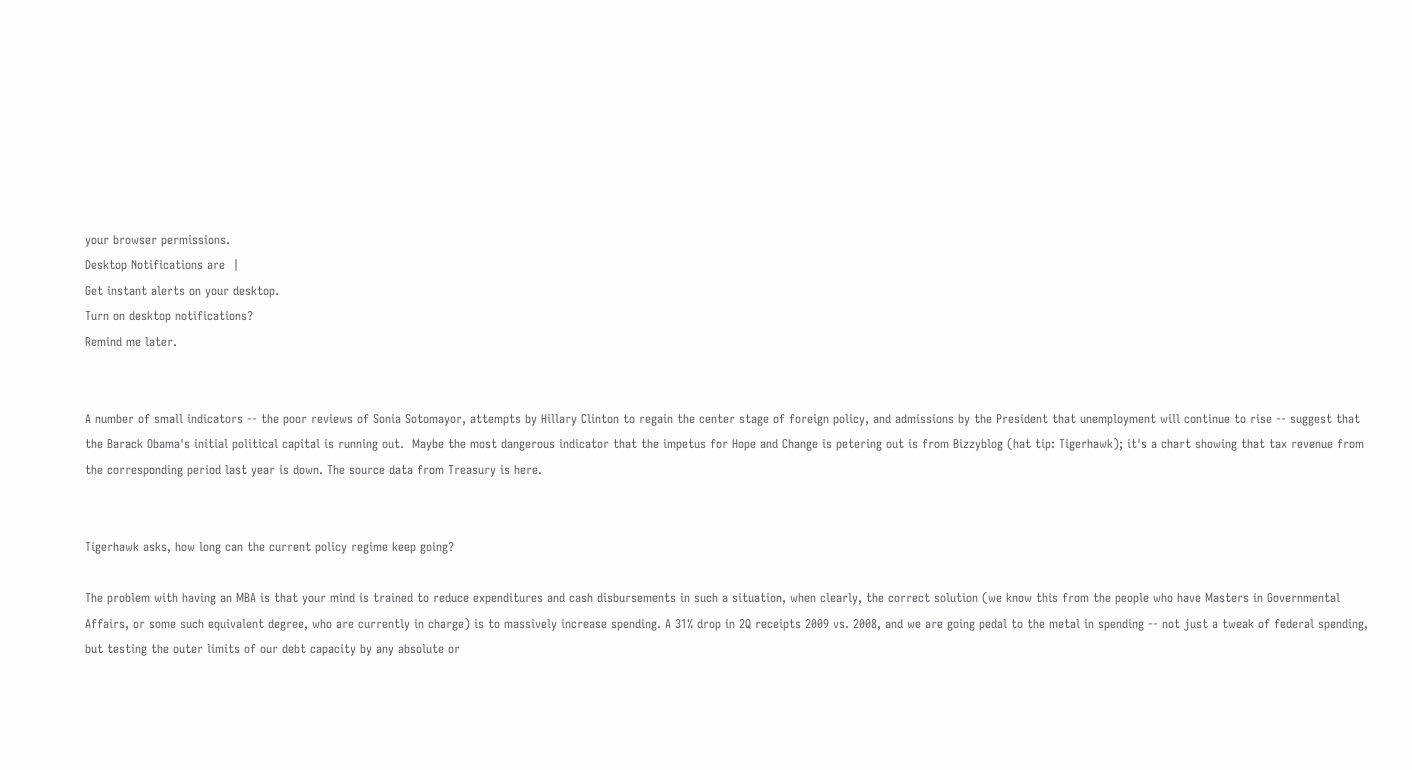your browser permissions.
Desktop Notifications are  |
Get instant alerts on your desktop.
Turn on desktop notifications?
Remind me later.


A number of small indicators -- the poor reviews of Sonia Sotomayor, attempts by Hillary Clinton to regain the center stage of foreign policy, and admissions by the President that unemployment will continue to rise -- suggest that the Barack Obama's initial political capital is running out.  Maybe the most dangerous indicator that the impetus for Hope and Change is petering out is from Bizzyblog (hat tip: Tigerhawk); it's a chart showing that tax revenue from the corresponding period last year is down. The source data from Treasury is here.


Tigerhawk asks, how long can the current policy regime keep going?

The problem with having an MBA is that your mind is trained to reduce expenditures and cash disbursements in such a situation, when clearly, the correct solution (we know this from the people who have Masters in Governmental Affairs, or some such equivalent degree, who are currently in charge) is to massively increase spending. A 31% drop in 2Q receipts 2009 vs. 2008, and we are going pedal to the metal in spending -- not just a tweak of federal spending, but testing the outer limits of our debt capacity by any absolute or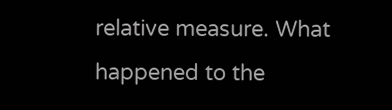relative measure. What happened to the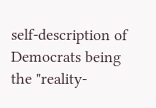self-description of Democrats being the "reality-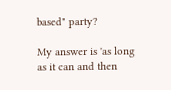based" party?

My answer is 'as long as it can and then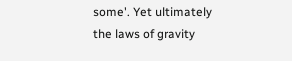some'. Yet ultimately the laws of gravity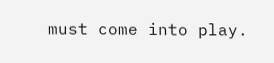must come into play.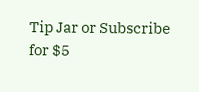Tip Jar or Subscribe for $5